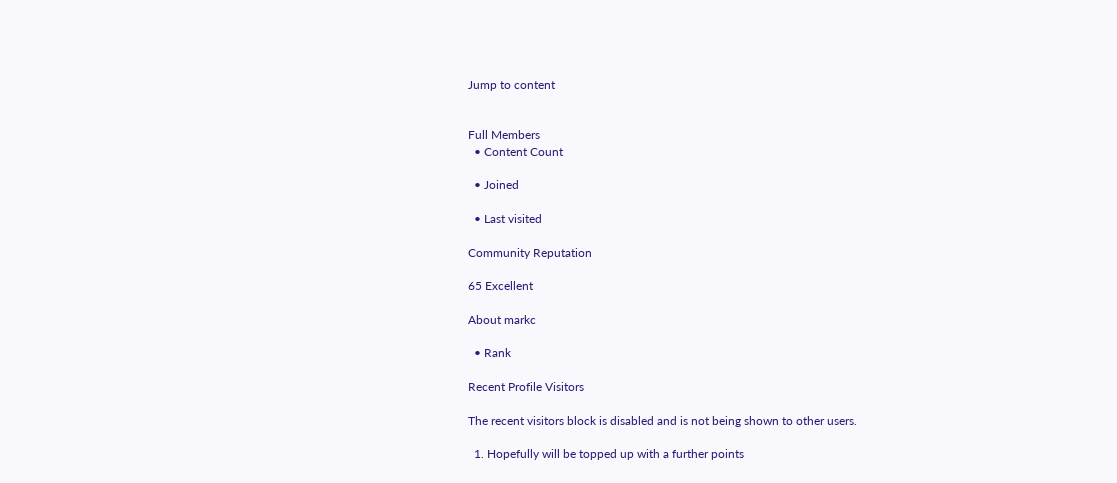Jump to content


Full Members
  • Content Count

  • Joined

  • Last visited

Community Reputation

65 Excellent

About markc

  • Rank

Recent Profile Visitors

The recent visitors block is disabled and is not being shown to other users.

  1. Hopefully will be topped up with a further points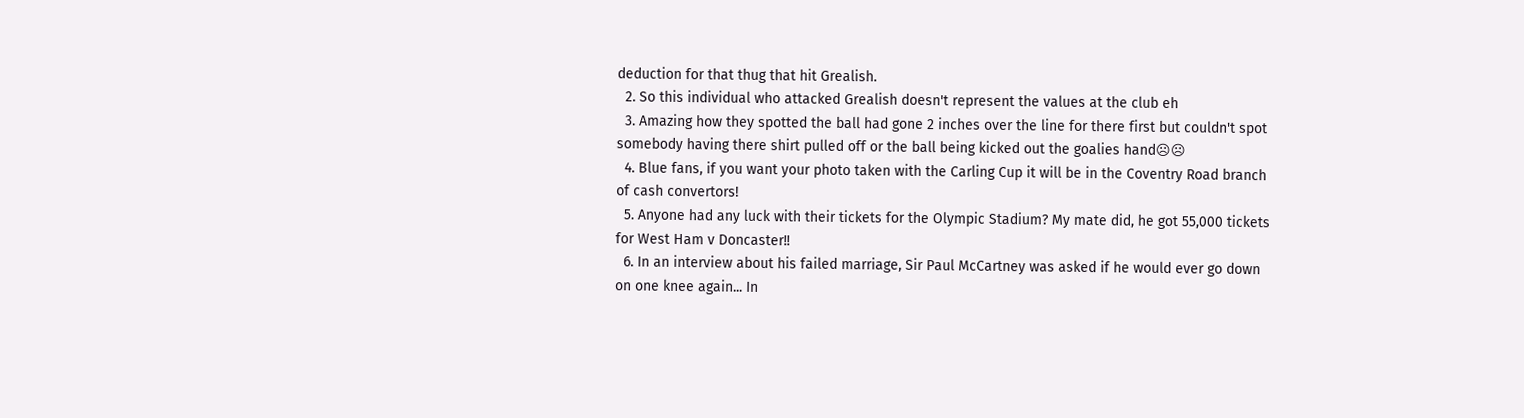deduction for that thug that hit Grealish.
  2. So this individual who attacked Grealish doesn't represent the values at the club eh
  3. Amazing how they spotted the ball had gone 2 inches over the line for there first but couldn't spot somebody having there shirt pulled off or the ball being kicked out the goalies hand☹☹
  4. Blue fans, if you want your photo taken with the Carling Cup it will be in the Coventry Road branch of cash convertors!
  5. Anyone had any luck with their tickets for the Olympic Stadium? My mate did, he got 55,000 tickets for West Ham v Doncaster!!
  6. In an interview about his failed marriage, Sir Paul McCartney was asked if he would ever go down on one knee again... In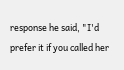response he said, "I'd prefer it if you called her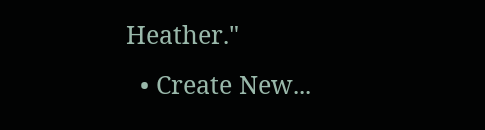Heather."
  • Create New...